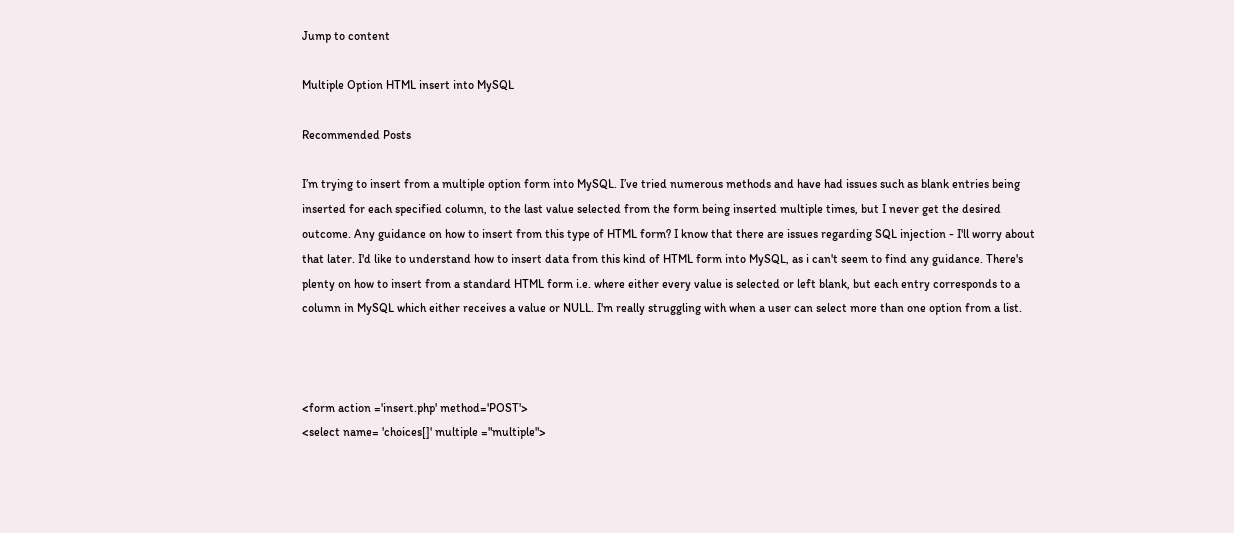Jump to content

Multiple Option HTML insert into MySQL

Recommended Posts

I’m trying to insert from a multiple option form into MySQL. I’ve tried numerous methods and have had issues such as blank entries being inserted for each specified column, to the last value selected from the form being inserted multiple times, but I never get the desired outcome. Any guidance on how to insert from this type of HTML form? I know that there are issues regarding SQL injection - I'll worry about that later. I'd like to understand how to insert data from this kind of HTML form into MySQL, as i can't seem to find any guidance. There's plenty on how to insert from a standard HTML form i.e. where either every value is selected or left blank, but each entry corresponds to a column in MySQL which either receives a value or NULL. I'm really struggling with when a user can select more than one option from a list.



<form action ='insert.php' method='POST'>
<select name= 'choices[]' multiple ="multiple">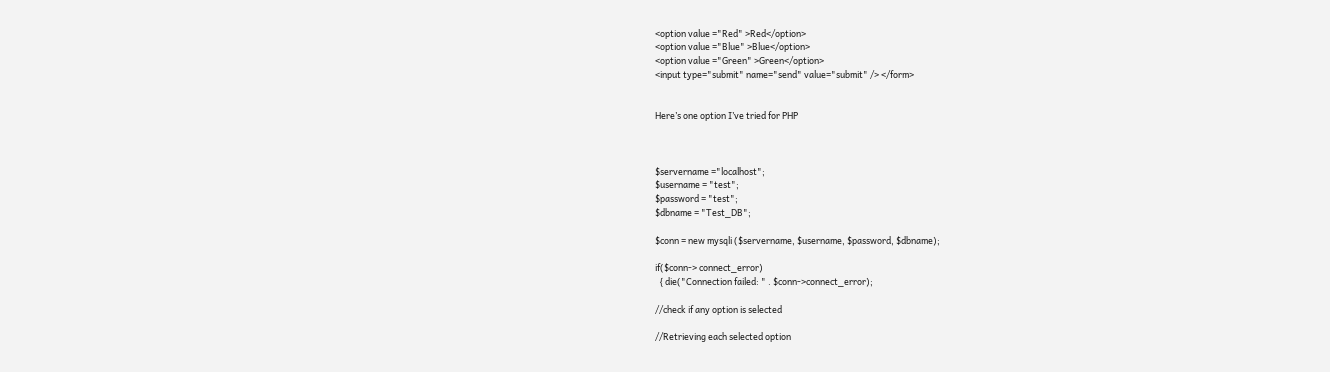<option value ="Red" >Red</option>
<option value ="Blue" >Blue</option>
<option value ="Green" >Green</option>
<input type="submit" name="send" value="submit" /> </form>


Here’s one option I’ve tried for PHP



$servername ="localhost";
$username = "test";
$password = "test";
$dbname = "Test_DB";

$conn = new mysqli ($servername, $username, $password, $dbname);

if($conn-> connect_error)
  { die("Connection failed: " . $conn->connect_error);

//check if any option is selected

//Retrieving each selected option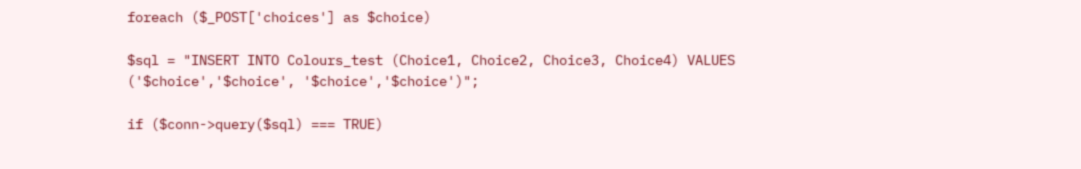foreach ($_POST['choices'] as $choice)

$sql = "INSERT INTO Colours_test (Choice1, Choice2, Choice3, Choice4) VALUES ('$choice','$choice', '$choice','$choice')";

if ($conn->query($sql) === TRUE)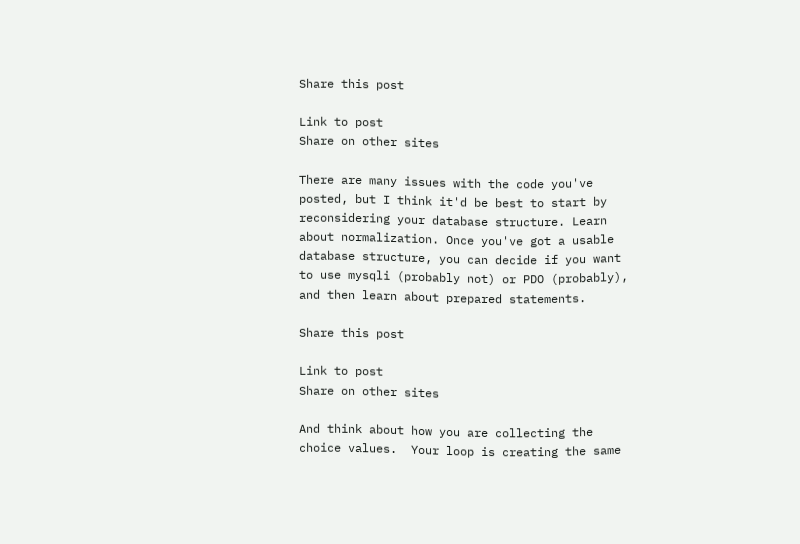Share this post

Link to post
Share on other sites

There are many issues with the code you've posted, but I think it'd be best to start by reconsidering your database structure. Learn about normalization. Once you've got a usable database structure, you can decide if you want to use mysqli (probably not) or PDO (probably), and then learn about prepared statements.

Share this post

Link to post
Share on other sites

And think about how you are collecting the choice values.  Your loop is creating the same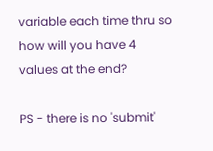variable each time thru so how will you have 4 values at the end?

PS - there is no 'submit'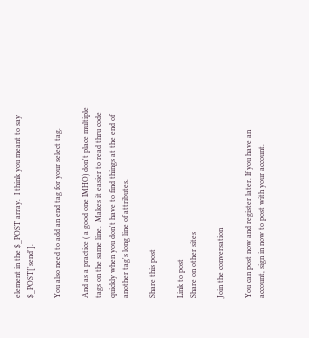element in the $_POST array.  I think you meant to say $_POST['send'].

You also need to add an end tag for your select tag.

And as a practice ( a good one IMHO) don't place multiple tags on the same line.  Makes it easier to read thru code quickly when you don't have to find things at the end of another tag's long line of attributes.

Share this post

Link to post
Share on other sites

Join the conversation

You can post now and register later. If you have an account, sign in now to post with your account.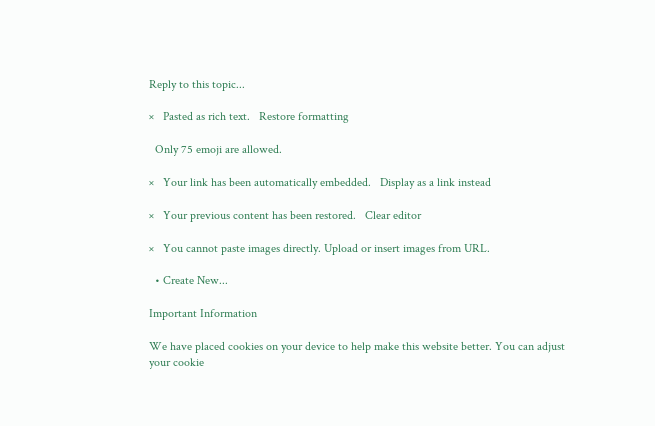Reply to this topic...

×   Pasted as rich text.   Restore formatting

  Only 75 emoji are allowed.

×   Your link has been automatically embedded.   Display as a link instead

×   Your previous content has been restored.   Clear editor

×   You cannot paste images directly. Upload or insert images from URL.

  • Create New...

Important Information

We have placed cookies on your device to help make this website better. You can adjust your cookie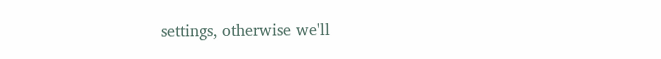settings, otherwise we'll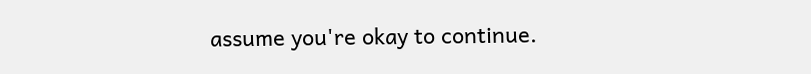assume you're okay to continue.